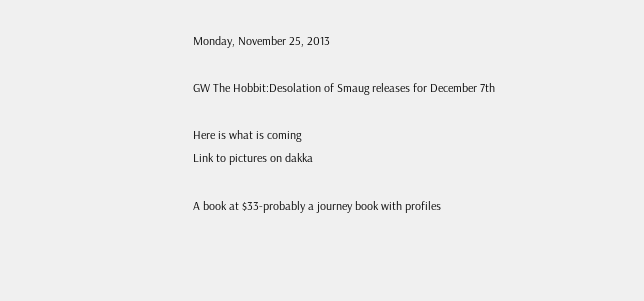Monday, November 25, 2013

GW The Hobbit:Desolation of Smaug releases for December 7th

Here is what is coming
Link to pictures on dakka

A book at $33-probably a journey book with profiles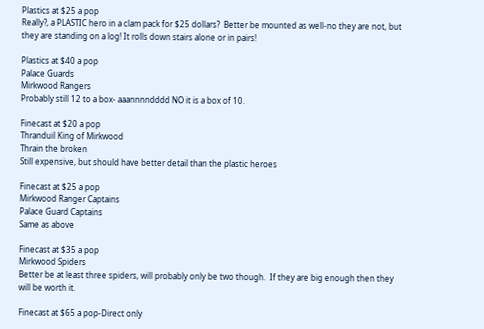Plastics at $25 a pop
Really?, a PLASTIC hero in a clam pack for $25 dollars?  Better be mounted as well-no they are not, but they are standing on a log! It rolls down stairs alone or in pairs!

Plastics at $40 a pop
Palace Guards
Mirkwood Rangers
Probably still 12 to a box- aaannnndddd NO it is a box of 10.

Finecast at $20 a pop
Thranduil King of Mirkwood
Thrain the broken
Still expensive, but should have better detail than the plastic heroes

Finecast at $25 a pop
Mirkwood Ranger Captains
Palace Guard Captains
Same as above

Finecast at $35 a pop
Mirkwood Spiders
Better be at least three spiders, will probably only be two though.  If they are big enough then they will be worth it.

Finecast at $65 a pop-Direct only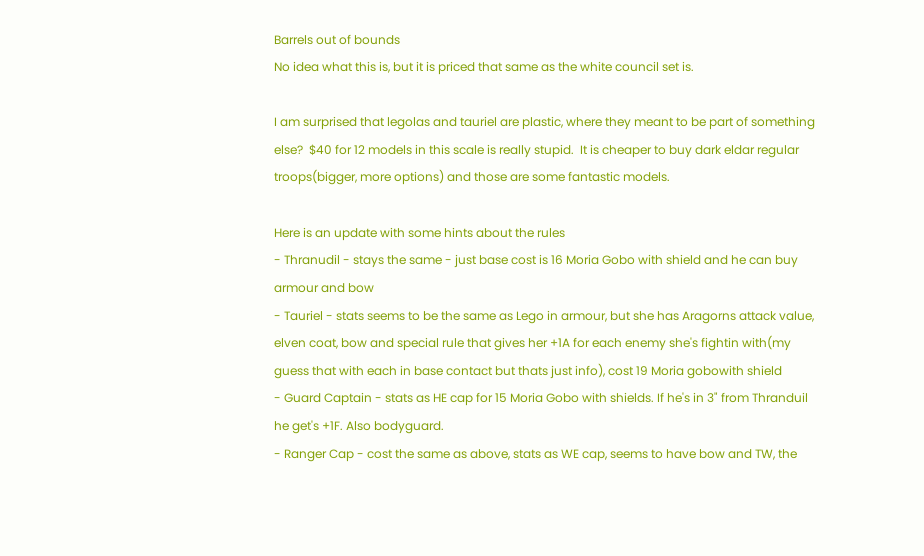Barrels out of bounds
No idea what this is, but it is priced that same as the white council set is.

I am surprised that legolas and tauriel are plastic, where they meant to be part of something else?  $40 for 12 models in this scale is really stupid.  It is cheaper to buy dark eldar regular troops(bigger, more options) and those are some fantastic models.

Here is an update with some hints about the rules
- Thranudil - stays the same - just base cost is 16 Moria Gobo with shield and he can buy armour and bow
- Tauriel - stats seems to be the same as Lego in armour, but she has Aragorns attack value, elven coat, bow and special rule that gives her +1A for each enemy she's fightin with(my guess that with each in base contact but thats just info), cost 19 Moria gobowith shield
- Guard Captain - stats as HE cap for 15 Moria Gobo with shields. If he's in 3" from Thranduil he get's +1F. Also bodyguard.
- Ranger Cap - cost the same as above, stats as WE cap, seems to have bow and TW, the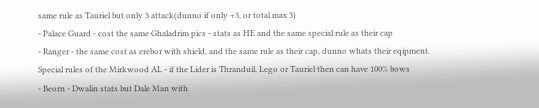same rule as Tauriel but only 3 attack(dunno if only +3, or total max 3)
- Palace Guard - cost the same Ghaladrim pics - stats as HE and the same special rule as their cap
- Ranger - the same cost as erebor with shield, and the same rule as their cap, dunno whats their eqipment.
Special rules of the Mirkwood AL - if the Lider is Thranduil, Lego or Tauriel then can have 100% bows
- Beorn - Dwalin stats but Dale Man with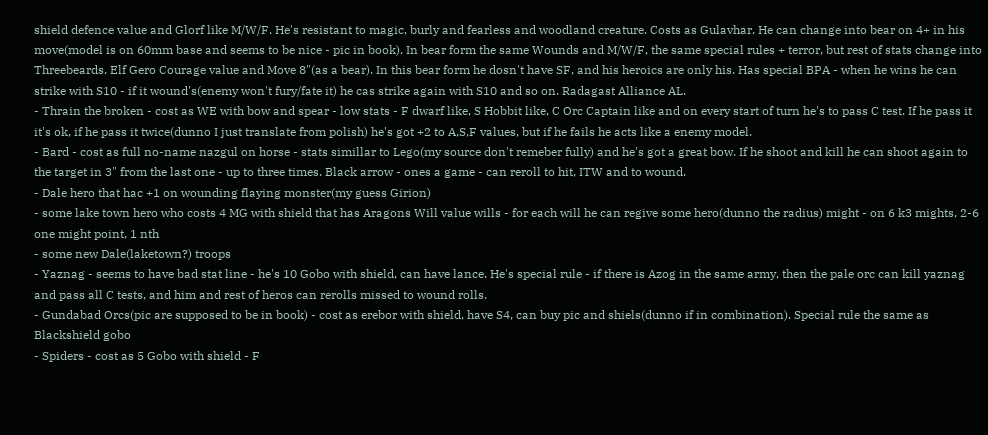shield defence value and Glorf like M/W/F. He's resistant to magic, burly and fearless and woodland creature. Costs as Gulavhar. He can change into bear on 4+ in his move(model is on 60mm base and seems to be nice - pic in book). In bear form the same Wounds and M/W/F, the same special rules + terror, but rest of stats change into Threebeards. Elf Gero Courage value and Move 8"(as a bear). In this bear form he dosn't have SF, and his heroics are only his. Has special BPA - when he wins he can strike with S10 - if it wound's(enemy won't fury/fate it) he cas strike again with S10 and so on. Radagast Alliance AL.
- Thrain the broken - cost as WE with bow and spear - low stats - F dwarf like, S Hobbit like, C Orc Captain like and on every start of turn he's to pass C test. If he pass it it's ok, if he pass it twice(dunno I just translate from polish) he's got +2 to A,S,F values, but if he fails he acts like a enemy model.
- Bard - cost as full no-name nazgul on horse - stats simillar to Lego(my source don't remeber fully) and he's got a great bow. If he shoot and kill he can shoot again to the target in 3" from the last one - up to three times. Black arrow - ones a game - can reroll to hit, ITW and to wound.
- Dale hero that hac +1 on wounding flaying monster(my guess Girion)
- some lake town hero who costs 4 MG with shield that has Aragons Will value wills - for each will he can regive some hero(dunno the radius) might - on 6 k3 mights, 2-6 one might point, 1 nth
- some new Dale(laketown?) troops
- Yaznag - seems to have bad stat line - he's 10 Gobo with shield, can have lance. He's special rule - if there is Azog in the same army, then the pale orc can kill yaznag and pass all C tests, and him and rest of heros can rerolls missed to wound rolls.
- Gundabad Orcs(pic are supposed to be in book) - cost as erebor with shield, have S4, can buy pic and shiels(dunno if in combination). Special rule the same as Blackshield gobo
- Spiders - cost as 5 Gobo with shield - F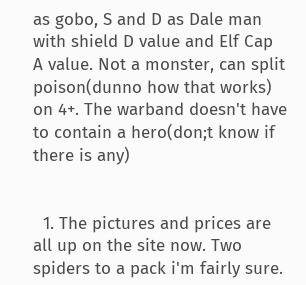as gobo, S and D as Dale man with shield D value and Elf Cap A value. Not a monster, can split poison(dunno how that works) on 4+. The warband doesn't have to contain a hero(don;t know if there is any)


  1. The pictures and prices are all up on the site now. Two spiders to a pack i'm fairly sure.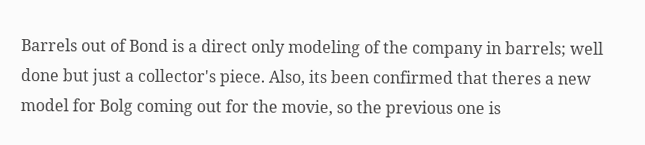Barrels out of Bond is a direct only modeling of the company in barrels; well done but just a collector's piece. Also, its been confirmed that theres a new model for Bolg coming out for the movie, so the previous one is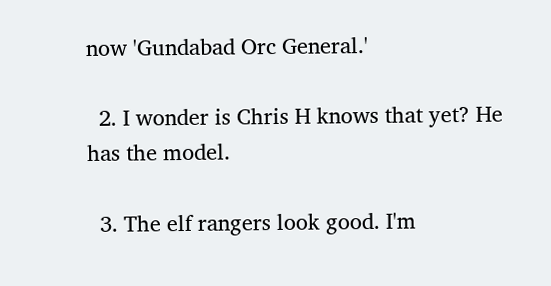now 'Gundabad Orc General.'

  2. I wonder is Chris H knows that yet? He has the model.

  3. The elf rangers look good. I'm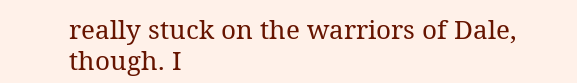really stuck on the warriors of Dale, though. I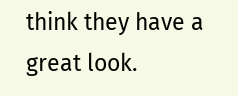think they have a great look.